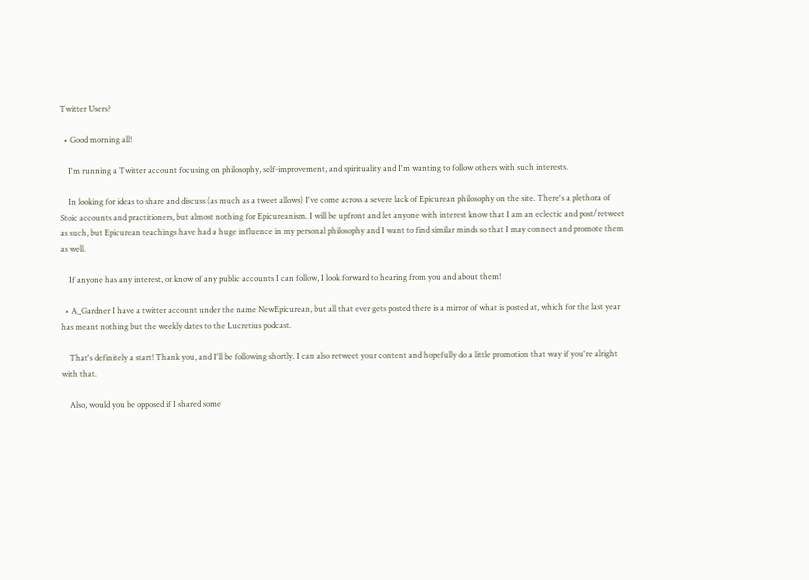Twitter Users?

  • Good morning all!

    I'm running a Twitter account focusing on philosophy, self-improvement, and spirituality and I'm wanting to follow others with such interests.

    In looking for ideas to share and discuss (as much as a tweet allows) I've come across a severe lack of Epicurean philosophy on the site. There's a plethora of Stoic accounts and practitioners, but almost nothing for Epicureanism. I will be upfront and let anyone with interest know that I am an eclectic and post/retweet as such, but Epicurean teachings have had a huge influence in my personal philosophy and I want to find similar minds so that I may connect and promote them as well.

    If anyone has any interest, or know of any public accounts I can follow, I look forward to hearing from you and about them!

  • A_Gardner I have a twitter account under the name NewEpicurean, but all that ever gets posted there is a mirror of what is posted at, which for the last year has meant nothing but the weekly dates to the Lucretius podcast.

    That's definitely a start! Thank you, and I'll be following shortly. I can also retweet your content and hopefully do a little promotion that way if you're alright with that.

    Also, would you be opposed if I shared some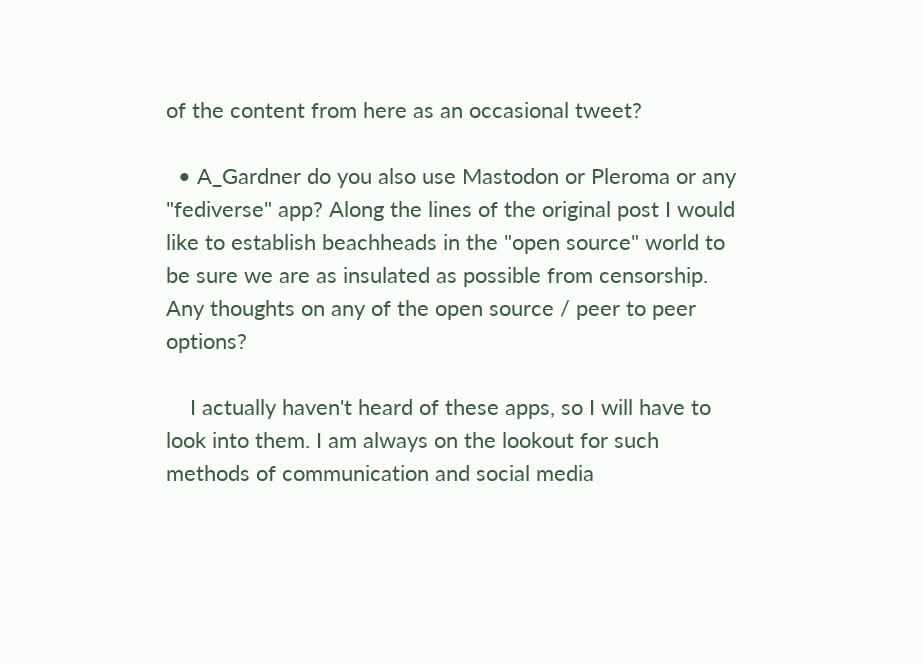of the content from here as an occasional tweet?

  • A_Gardner do you also use Mastodon or Pleroma or any "fediverse" app? Along the lines of the original post I would like to establish beachheads in the "open source" world to be sure we are as insulated as possible from censorship. Any thoughts on any of the open source / peer to peer options?

    I actually haven't heard of these apps, so I will have to look into them. I am always on the lookout for such methods of communication and social media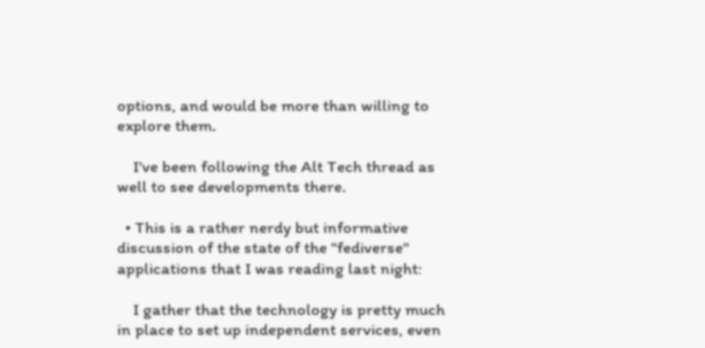options, and would be more than willing to explore them.

    I've been following the Alt Tech thread as well to see developments there.

  • This is a rather nerdy but informative discussion of the state of the "fediverse" applications that I was reading last night:

    I gather that the technology is pretty much in place to set up independent services, even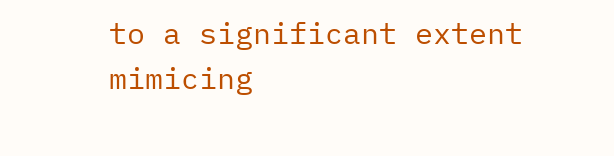to a significant extent mimicing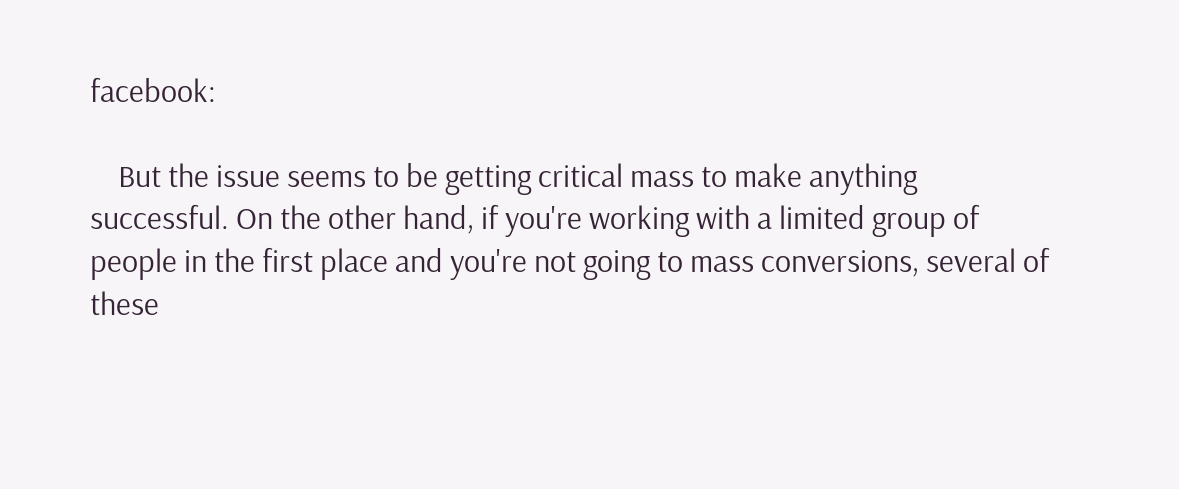facebook:

    But the issue seems to be getting critical mass to make anything successful. On the other hand, if you're working with a limited group of people in the first place and you're not going to mass conversions, several of these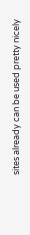sites already can be used pretty nicely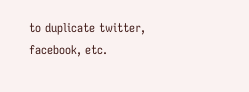to duplicate twitter, facebook, etc.